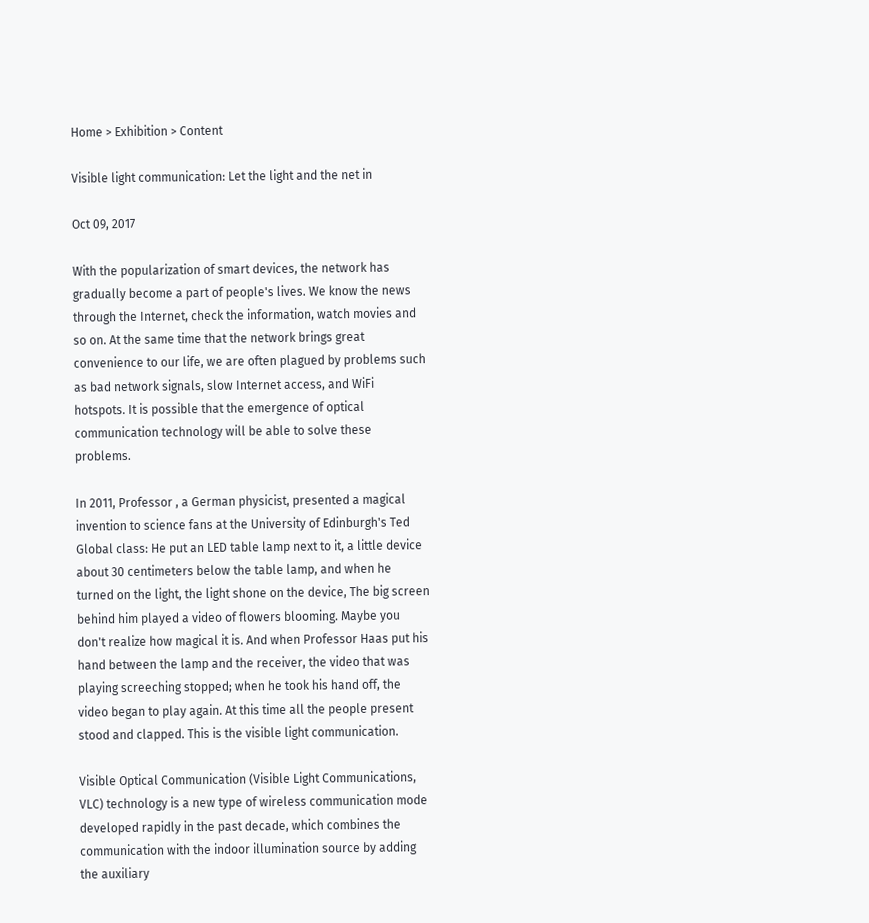Home > Exhibition > Content

Visible light communication: Let the light and the net in

Oct 09, 2017

With the popularization of smart devices, the network has gradually become a part of people's lives. We know the news through the Internet, check the information, watch movies and so on. At the same time that the network brings great convenience to our life, we are often plagued by problems such as bad network signals, slow Internet access, and WiFi hotspots. It is possible that the emergence of optical communication technology will be able to solve these problems.

In 2011, Professor , a German physicist, presented a magical invention to science fans at the University of Edinburgh's Ted Global class: He put an LED table lamp next to it, a little device about 30 centimeters below the table lamp, and when he turned on the light, the light shone on the device, The big screen behind him played a video of flowers blooming. Maybe you don't realize how magical it is. And when Professor Haas put his hand between the lamp and the receiver, the video that was playing screeching stopped; when he took his hand off, the video began to play again. At this time all the people present stood and clapped. This is the visible light communication.

Visible Optical Communication (Visible Light Communications, VLC) technology is a new type of wireless communication mode developed rapidly in the past decade, which combines the communication with the indoor illumination source by adding the auxiliary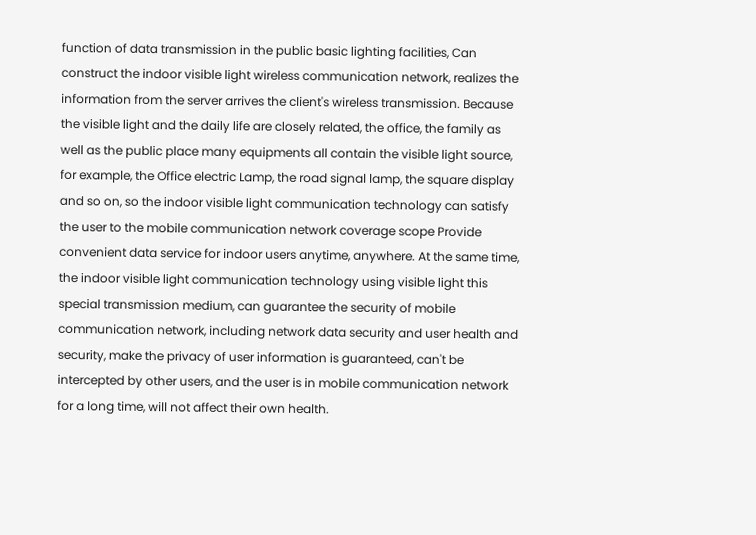function of data transmission in the public basic lighting facilities, Can construct the indoor visible light wireless communication network, realizes the information from the server arrives the client's wireless transmission. Because the visible light and the daily life are closely related, the office, the family as well as the public place many equipments all contain the visible light source, for example, the Office electric Lamp, the road signal lamp, the square display and so on, so the indoor visible light communication technology can satisfy the user to the mobile communication network coverage scope Provide convenient data service for indoor users anytime, anywhere. At the same time, the indoor visible light communication technology using visible light this special transmission medium, can guarantee the security of mobile communication network, including network data security and user health and security, make the privacy of user information is guaranteed, can't be intercepted by other users, and the user is in mobile communication network for a long time, will not affect their own health.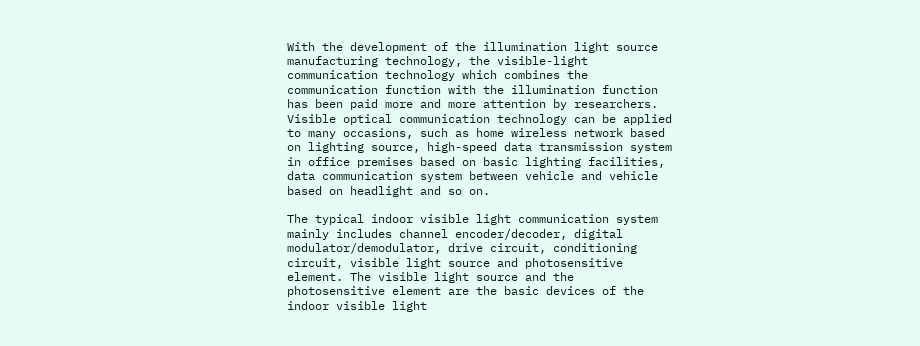With the development of the illumination light source manufacturing technology, the visible-light communication technology which combines the communication function with the illumination function has been paid more and more attention by researchers. Visible optical communication technology can be applied to many occasions, such as home wireless network based on lighting source, high-speed data transmission system in office premises based on basic lighting facilities, data communication system between vehicle and vehicle based on headlight and so on.

The typical indoor visible light communication system mainly includes channel encoder/decoder, digital modulator/demodulator, drive circuit, conditioning circuit, visible light source and photosensitive element. The visible light source and the photosensitive element are the basic devices of the indoor visible light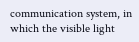communication system, in which the visible light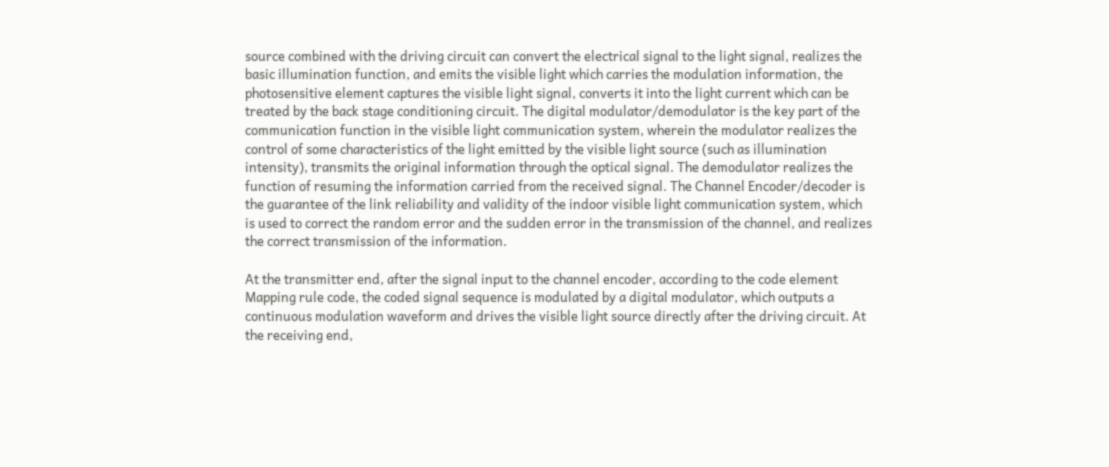source combined with the driving circuit can convert the electrical signal to the light signal, realizes the basic illumination function, and emits the visible light which carries the modulation information, the photosensitive element captures the visible light signal, converts it into the light current which can be treated by the back stage conditioning circuit. The digital modulator/demodulator is the key part of the communication function in the visible light communication system, wherein the modulator realizes the control of some characteristics of the light emitted by the visible light source (such as illumination intensity), transmits the original information through the optical signal. The demodulator realizes the function of resuming the information carried from the received signal. The Channel Encoder/decoder is the guarantee of the link reliability and validity of the indoor visible light communication system, which is used to correct the random error and the sudden error in the transmission of the channel, and realizes the correct transmission of the information.

At the transmitter end, after the signal input to the channel encoder, according to the code element Mapping rule code, the coded signal sequence is modulated by a digital modulator, which outputs a continuous modulation waveform and drives the visible light source directly after the driving circuit. At the receiving end,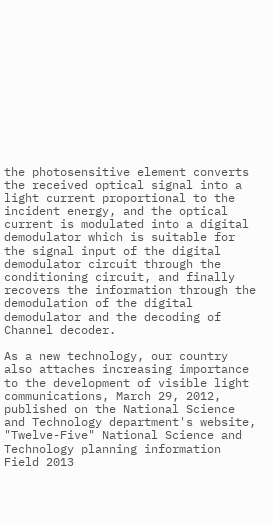the photosensitive element converts the received optical signal into a light current proportional to the incident energy, and the optical current is modulated into a digital demodulator which is suitable for the signal input of the digital demodulator circuit through the conditioning circuit, and finally recovers the information through the demodulation of the digital demodulator and the decoding of Channel decoder.

As a new technology, our country also attaches increasing importance to the development of visible light communications, March 29, 2012, published on the National Science and Technology department's website, "Twelve-Five" National Science and Technology planning information Field 2013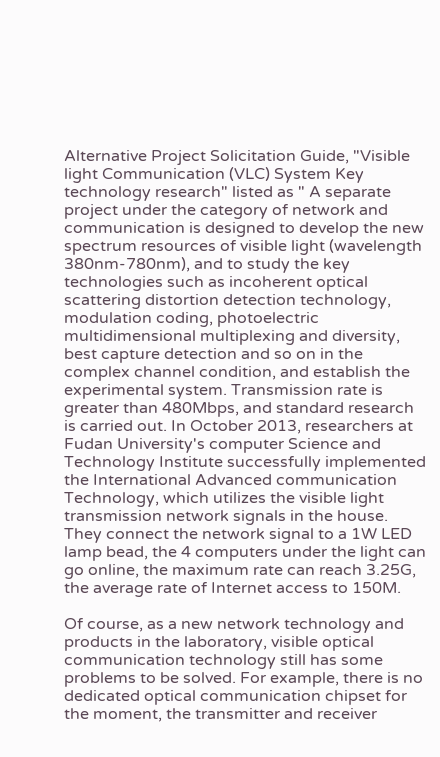Alternative Project Solicitation Guide, "Visible light Communication (VLC) System Key technology research" listed as " A separate project under the category of network and communication is designed to develop the new spectrum resources of visible light (wavelength 380nm-780nm), and to study the key technologies such as incoherent optical scattering distortion detection technology, modulation coding, photoelectric multidimensional multiplexing and diversity, best capture detection and so on in the complex channel condition, and establish the experimental system. Transmission rate is greater than 480Mbps, and standard research is carried out. In October 2013, researchers at Fudan University's computer Science and Technology Institute successfully implemented the International Advanced communication Technology, which utilizes the visible light transmission network signals in the house. They connect the network signal to a 1W LED lamp bead, the 4 computers under the light can go online, the maximum rate can reach 3.25G, the average rate of Internet access to 150M.

Of course, as a new network technology and products in the laboratory, visible optical communication technology still has some problems to be solved. For example, there is no dedicated optical communication chipset for the moment, the transmitter and receiver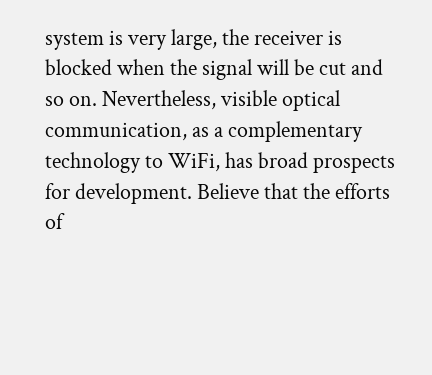system is very large, the receiver is blocked when the signal will be cut and so on. Nevertheless, visible optical communication, as a complementary technology to WiFi, has broad prospects for development. Believe that the efforts of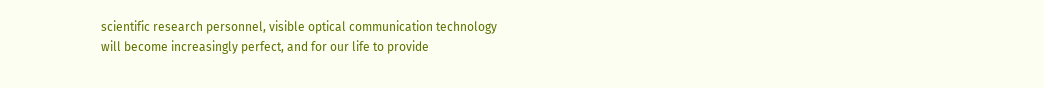scientific research personnel, visible optical communication technology will become increasingly perfect, and for our life to provide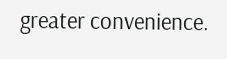greater convenience.